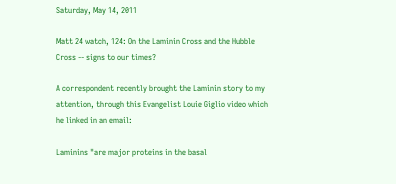Saturday, May 14, 2011

Matt 24 watch, 124: On the Laminin Cross and the Hubble Cross -- signs to our times?

A correspondent recently brought the Laminin story to my attention, through this Evangelist Louie Giglio video which he linked in an email:

Laminins "are major proteins in the basal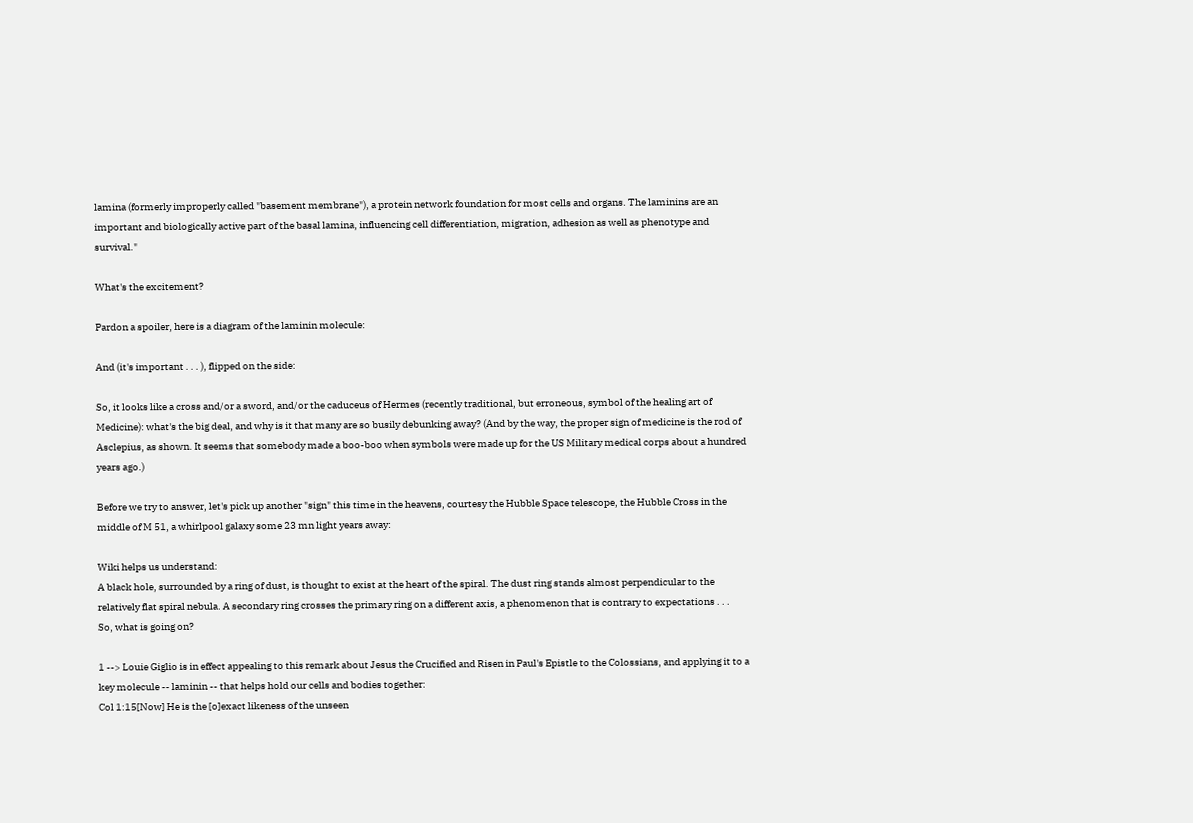lamina (formerly improperly called "basement membrane"), a protein network foundation for most cells and organs. The laminins are an important and biologically active part of the basal lamina, influencing cell differentiation, migration, adhesion as well as phenotype and survival."

What's the excitement?

Pardon a spoiler, here is a diagram of the laminin molecule:

And (it's important . . . ), flipped on the side:

So, it looks like a cross and/or a sword, and/or the caduceus of Hermes (recently traditional, but erroneous, symbol of the healing art of Medicine): what's the big deal, and why is it that many are so busily debunking away? (And by the way, the proper sign of medicine is the rod of Asclepius, as shown. It seems that somebody made a boo-boo when symbols were made up for the US Military medical corps about a hundred years ago.)

Before we try to answer, let's pick up another "sign" this time in the heavens, courtesy the Hubble Space telescope, the Hubble Cross in the middle of M 51, a whirlpool galaxy some 23 mn light years away:

Wiki helps us understand:
A black hole, surrounded by a ring of dust, is thought to exist at the heart of the spiral. The dust ring stands almost perpendicular to the relatively flat spiral nebula. A secondary ring crosses the primary ring on a different axis, a phenomenon that is contrary to expectations . . .
So, what is going on?

1 --> Louie Giglio is in effect appealing to this remark about Jesus the Crucified and Risen in Paul's Epistle to the Colossians, and applying it to a key molecule -- laminin -- that helps hold our cells and bodies together:
Col 1:15[Now] He is the [o]exact likeness of the unseen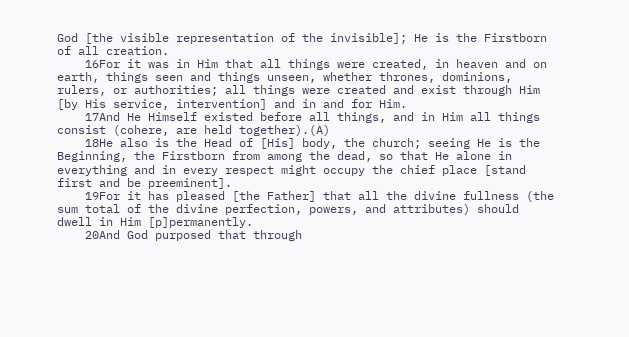God [the visible representation of the invisible]; He is the Firstborn of all creation.
    16For it was in Him that all things were created, in heaven and on earth, things seen and things unseen, whether thrones, dominions, rulers, or authorities; all things were created and exist through Him [by His service, intervention] and in and for Him.
    17And He Himself existed before all things, and in Him all things consist (cohere, are held together).(A)
    18He also is the Head of [His] body, the church; seeing He is the Beginning, the Firstborn from among the dead, so that He alone in everything and in every respect might occupy the chief place [stand first and be preeminent].
    19For it has pleased [the Father] that all the divine fullness (the sum total of the divine perfection, powers, and attributes) should dwell in Him [p]permanently.
    20And God purposed that through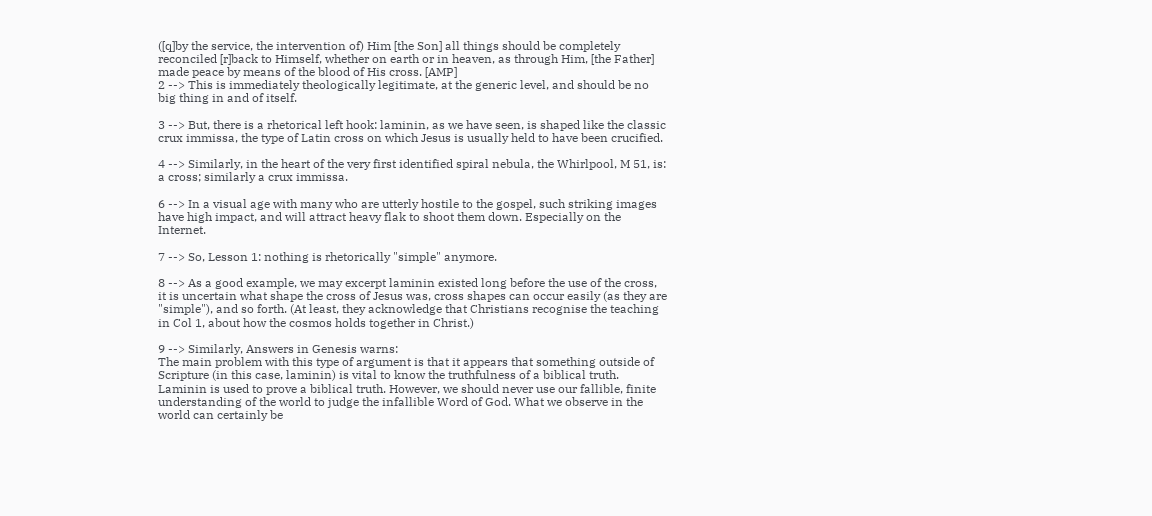([q]by the service, the intervention of) Him [the Son] all things should be completely reconciled [r]back to Himself, whether on earth or in heaven, as through Him, [the Father] made peace by means of the blood of His cross. [AMP]
2 --> This is immediately theologically legitimate, at the generic level, and should be no big thing in and of itself.

3 --> But, there is a rhetorical left hook: laminin, as we have seen, is shaped like the classic crux immissa, the type of Latin cross on which Jesus is usually held to have been crucified.

4 --> Similarly, in the heart of the very first identified spiral nebula, the Whirlpool, M 51, is: a cross; similarly a crux immissa.

6 --> In a visual age with many who are utterly hostile to the gospel, such striking images have high impact, and will attract heavy flak to shoot them down. Especially on the Internet.

7 --> So, Lesson 1: nothing is rhetorically "simple" anymore.

8 --> As a good example, we may excerpt laminin existed long before the use of the cross, it is uncertain what shape the cross of Jesus was, cross shapes can occur easily (as they are "simple"), and so forth. (At least, they acknowledge that Christians recognise the teaching in Col 1, about how the cosmos holds together in Christ.)

9 --> Similarly, Answers in Genesis warns:
The main problem with this type of argument is that it appears that something outside of Scripture (in this case, laminin) is vital to know the truthfulness of a biblical truth. Laminin is used to prove a biblical truth. However, we should never use our fallible, finite understanding of the world to judge the infallible Word of God. What we observe in the world can certainly be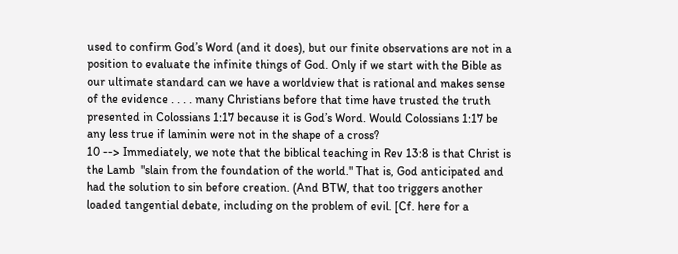used to confirm God’s Word (and it does), but our finite observations are not in a position to evaluate the infinite things of God. Only if we start with the Bible as our ultimate standard can we have a worldview that is rational and makes sense of the evidence . . . . many Christians before that time have trusted the truth presented in Colossians 1:17 because it is God’s Word. Would Colossians 1:17 be any less true if laminin were not in the shape of a cross?
10 --> Immediately, we note that the biblical teaching in Rev 13:8 is that Christ is the Lamb  "slain from the foundation of the world." That is, God anticipated and had the solution to sin before creation. (And BTW, that too triggers another loaded tangential debate, including on the problem of evil. [Cf. here for a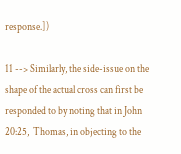response.])

11 --> Similarly, the side-issue on the shape of the actual cross can first be responded to by noting that in John 20:25,  Thomas, in objecting to the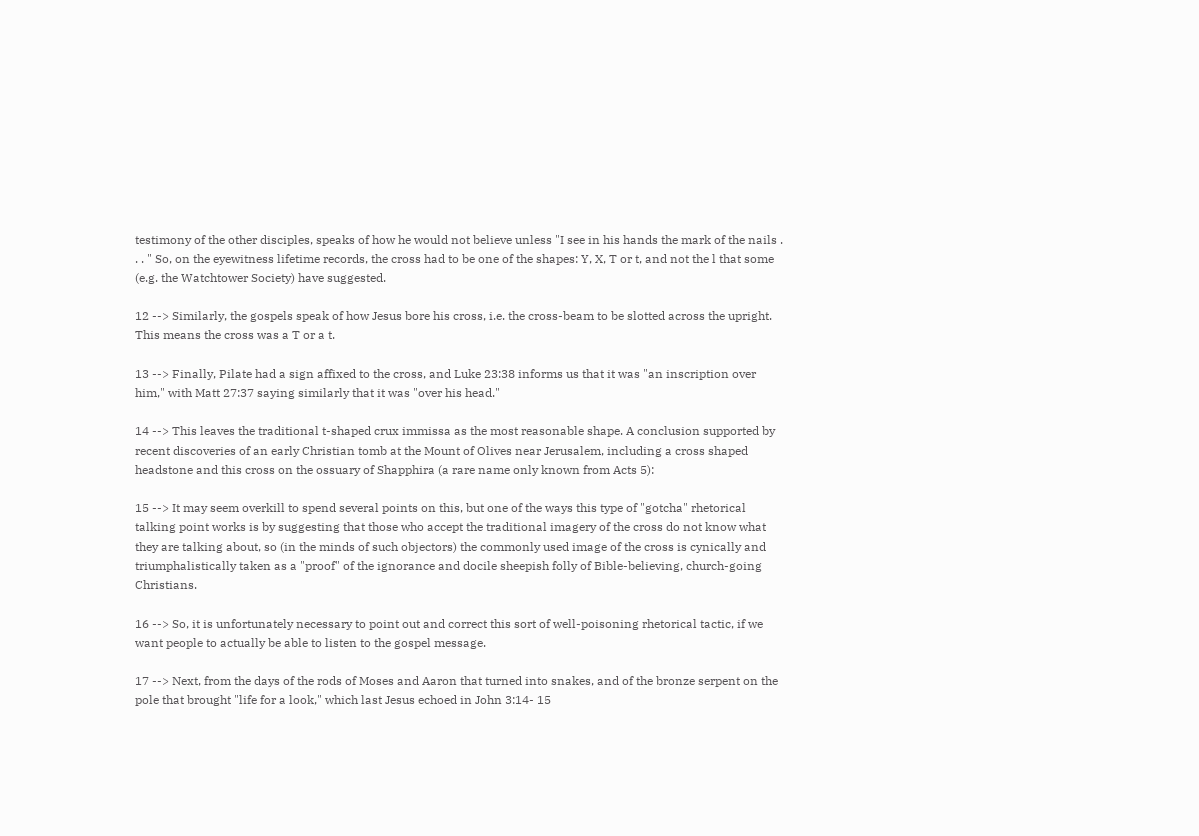testimony of the other disciples, speaks of how he would not believe unless "I see in his hands the mark of the nails . . . " So, on the eyewitness lifetime records, the cross had to be one of the shapes: Y, X, T or t, and not the l that some (e.g. the Watchtower Society) have suggested.

12 --> Similarly, the gospels speak of how Jesus bore his cross, i.e. the cross-beam to be slotted across the upright. This means the cross was a T or a t.

13 --> Finally, Pilate had a sign affixed to the cross, and Luke 23:38 informs us that it was "an inscription over him," with Matt 27:37 saying similarly that it was "over his head."

14 --> This leaves the traditional t-shaped crux immissa as the most reasonable shape. A conclusion supported by recent discoveries of an early Christian tomb at the Mount of Olives near Jerusalem, including a cross shaped headstone and this cross on the ossuary of Shapphira (a rare name only known from Acts 5):

15 --> It may seem overkill to spend several points on this, but one of the ways this type of "gotcha" rhetorical talking point works is by suggesting that those who accept the traditional imagery of the cross do not know what they are talking about, so (in the minds of such objectors) the commonly used image of the cross is cynically and triumphalistically taken as a "proof" of the ignorance and docile sheepish folly of Bible-believing, church-going Christians.

16 --> So, it is unfortunately necessary to point out and correct this sort of well-poisoning rhetorical tactic, if we want people to actually be able to listen to the gospel message.

17 --> Next, from the days of the rods of Moses and Aaron that turned into snakes, and of the bronze serpent on the pole that brought "life for a look," which last Jesus echoed in John 3:14- 15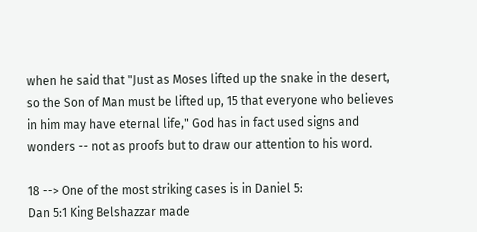when he said that "Just as Moses lifted up the snake in the desert, so the Son of Man must be lifted up, 15 that everyone who believes in him may have eternal life," God has in fact used signs and wonders -- not as proofs but to draw our attention to his word.

18 --> One of the most striking cases is in Daniel 5:
Dan 5:1 King Belshazzar made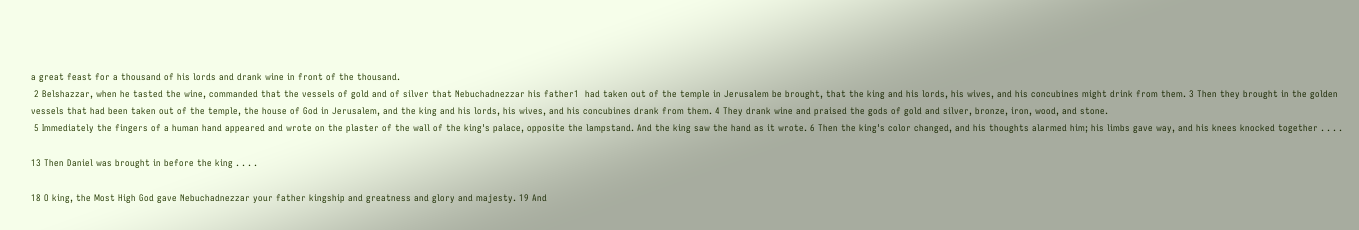a great feast for a thousand of his lords and drank wine in front of the thousand.
 2 Belshazzar, when he tasted the wine, commanded that the vessels of gold and of silver that Nebuchadnezzar his father1  had taken out of the temple in Jerusalem be brought, that the king and his lords, his wives, and his concubines might drink from them. 3 Then they brought in the golden vessels that had been taken out of the temple, the house of God in Jerusalem, and the king and his lords, his wives, and his concubines drank from them. 4 They drank wine and praised the gods of gold and silver, bronze, iron, wood, and stone.
 5 Immediately the fingers of a human hand appeared and wrote on the plaster of the wall of the king's palace, opposite the lampstand. And the king saw the hand as it wrote. 6 Then the king's color changed, and his thoughts alarmed him; his limbs gave way, and his knees knocked together . . . .

13 Then Daniel was brought in before the king . . . .

18 O king, the Most High God gave Nebuchadnezzar your father kingship and greatness and glory and majesty. 19 And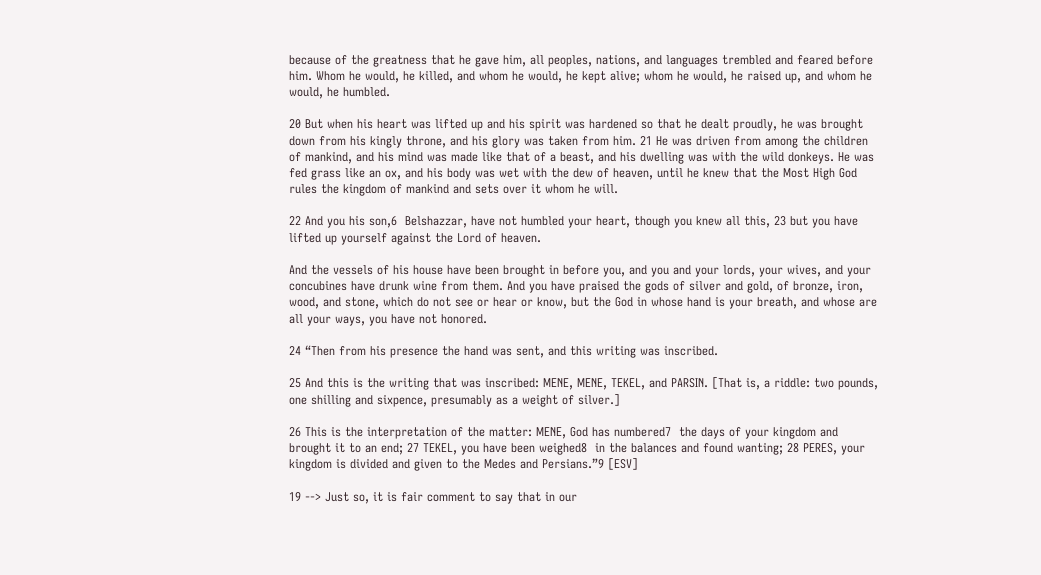because of the greatness that he gave him, all peoples, nations, and languages trembled and feared before him. Whom he would, he killed, and whom he would, he kept alive; whom he would, he raised up, and whom he would, he humbled.

20 But when his heart was lifted up and his spirit was hardened so that he dealt proudly, he was brought down from his kingly throne, and his glory was taken from him. 21 He was driven from among the children of mankind, and his mind was made like that of a beast, and his dwelling was with the wild donkeys. He was fed grass like an ox, and his body was wet with the dew of heaven, until he knew that the Most High God rules the kingdom of mankind and sets over it whom he will.

22 And you his son,6  Belshazzar, have not humbled your heart, though you knew all this, 23 but you have lifted up yourself against the Lord of heaven.

And the vessels of his house have been brought in before you, and you and your lords, your wives, and your concubines have drunk wine from them. And you have praised the gods of silver and gold, of bronze, iron, wood, and stone, which do not see or hear or know, but the God in whose hand is your breath, and whose are all your ways, you have not honored.

24 “Then from his presence the hand was sent, and this writing was inscribed.

25 And this is the writing that was inscribed: MENE, MENE, TEKEL, and PARSIN. [That is, a riddle: two pounds, one shilling and sixpence, presumably as a weight of silver.]

26 This is the interpretation of the matter: MENE, God has numbered7  the days of your kingdom and brought it to an end; 27 TEKEL, you have been weighed8  in the balances and found wanting; 28 PERES, your kingdom is divided and given to the Medes and Persians.”9 [ESV]

19 --> Just so, it is fair comment to say that in our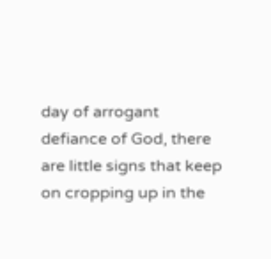day of arrogant defiance of God, there are little signs that keep on cropping up in the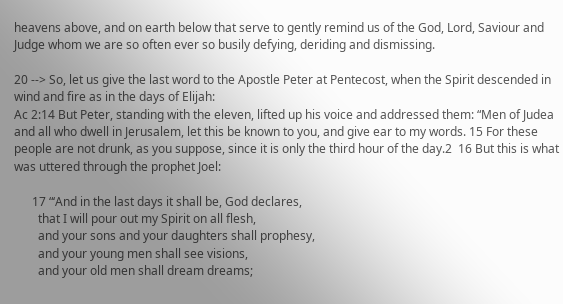heavens above, and on earth below that serve to gently remind us of the God, Lord, Saviour and Judge whom we are so often ever so busily defying, deriding and dismissing.

20 --> So, let us give the last word to the Apostle Peter at Pentecost, when the Spirit descended in wind and fire as in the days of Elijah:
Ac 2:14 But Peter, standing with the eleven, lifted up his voice and addressed them: “Men of Judea and all who dwell in Jerusalem, let this be known to you, and give ear to my words. 15 For these people are not drunk, as you suppose, since it is only the third hour of the day.2  16 But this is what was uttered through the prophet Joel:

      17 “‘And in the last days it shall be, God declares,
        that I will pour out my Spirit on all flesh,
        and your sons and your daughters shall prophesy,
        and your young men shall see visions,
        and your old men shall dream dreams;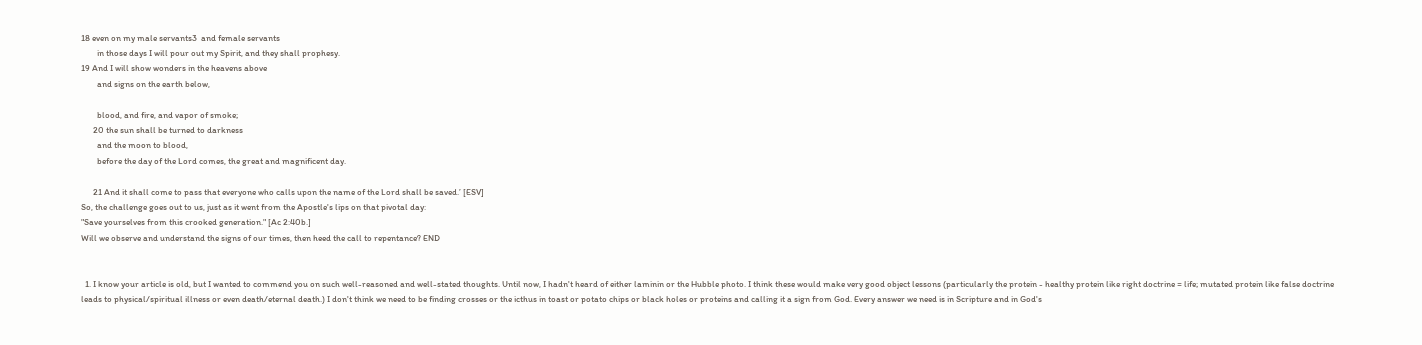18 even on my male servants3  and female servants
        in those days I will pour out my Spirit, and they shall prophesy.
19 And I will show wonders in the heavens above
        and signs on the earth below,

        blood, and fire, and vapor of smoke;
      20 the sun shall be turned to darkness
        and the moon to blood,
        before the day of the Lord comes, the great and magnificent day.

      21 And it shall come to pass that everyone who calls upon the name of the Lord shall be saved.’ [ESV]
So, the challenge goes out to us, just as it went from the Apostle's lips on that pivotal day:
"Save yourselves from this crooked generation." [Ac 2:40b.]
Will we observe and understand the signs of our times, then heed the call to repentance? END


  1. I know your article is old, but I wanted to commend you on such well-reasoned and well-stated thoughts. Until now, I hadn't heard of either laminin or the Hubble photo. I think these would make very good object lessons (particularly the protein - healthy protein like right doctrine = life; mutated protein like false doctrine leads to physical/spiritual illness or even death/eternal death.) I don't think we need to be finding crosses or the icthus in toast or potato chips or black holes or proteins and calling it a sign from God. Every answer we need is in Scripture and in God's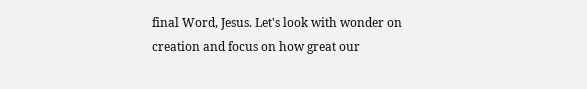final Word, Jesus. Let's look with wonder on creation and focus on how great our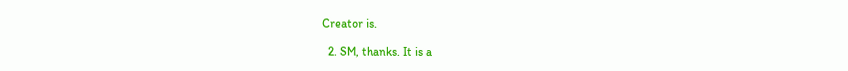Creator is.

  2. SM, thanks. It is a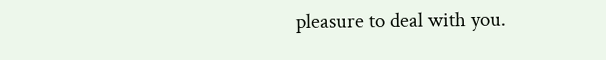pleasure to deal with you.